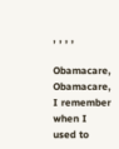, , , ,

Obamacare, Obamacare, I remember when I used to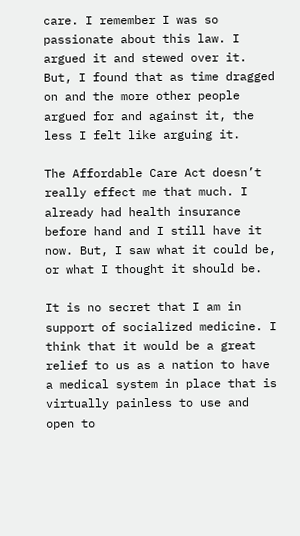care. I remember I was so passionate about this law. I argued it and stewed over it. But, I found that as time dragged on and the more other people argued for and against it, the less I felt like arguing it.

The Affordable Care Act doesn’t really effect me that much. I already had health insurance before hand and I still have it now. But, I saw what it could be, or what I thought it should be.

It is no secret that I am in support of socialized medicine. I think that it would be a great relief to us as a nation to have a medical system in place that is virtually painless to use and open to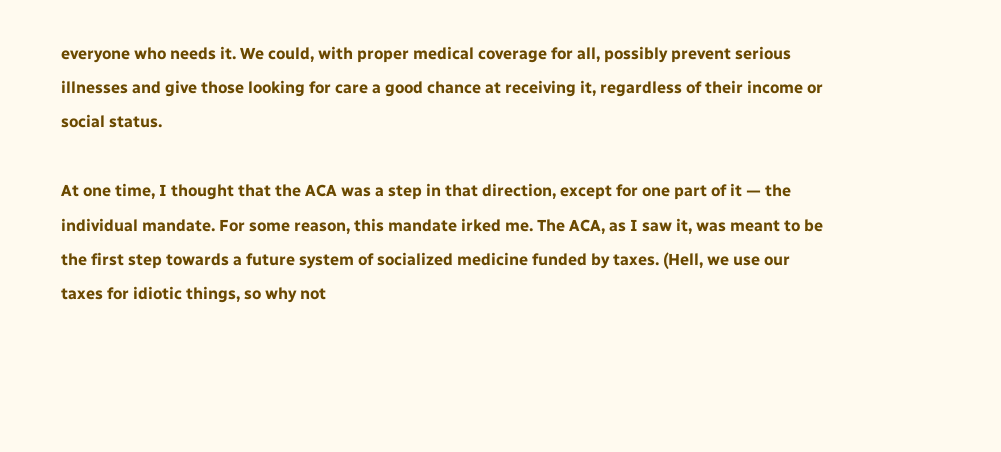everyone who needs it. We could, with proper medical coverage for all, possibly prevent serious illnesses and give those looking for care a good chance at receiving it, regardless of their income or social status.

At one time, I thought that the ACA was a step in that direction, except for one part of it — the individual mandate. For some reason, this mandate irked me. The ACA, as I saw it, was meant to be the first step towards a future system of socialized medicine funded by taxes. (Hell, we use our taxes for idiotic things, so why not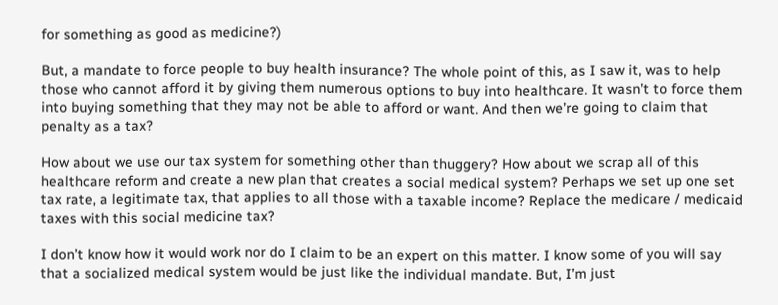for something as good as medicine?)

But, a mandate to force people to buy health insurance? The whole point of this, as I saw it, was to help those who cannot afford it by giving them numerous options to buy into healthcare. It wasn’t to force them into buying something that they may not be able to afford or want. And then we’re going to claim that penalty as a tax?

How about we use our tax system for something other than thuggery? How about we scrap all of this healthcare reform and create a new plan that creates a social medical system? Perhaps we set up one set tax rate, a legitimate tax, that applies to all those with a taxable income? Replace the medicare / medicaid taxes with this social medicine tax?

I don’t know how it would work nor do I claim to be an expert on this matter. I know some of you will say that a socialized medical system would be just like the individual mandate. But, I’m just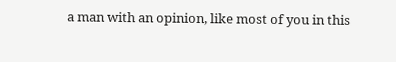a man with an opinion, like most of you in this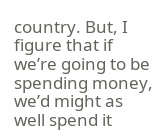country. But, I figure that if we’re going to be spending money, we’d might as well spend it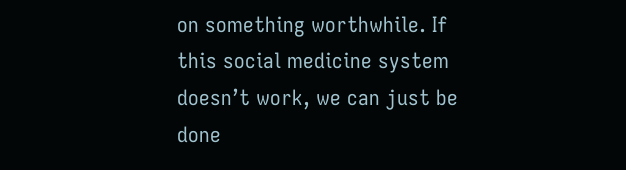on something worthwhile. If this social medicine system doesn’t work, we can just be done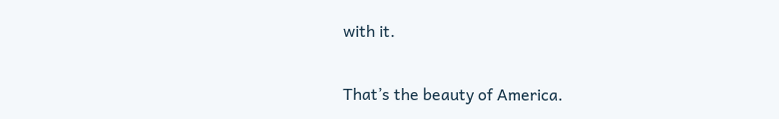with it.

That’s the beauty of America.